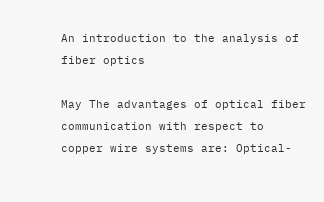An introduction to the analysis of fiber optics

May The advantages of optical fiber communication with respect to copper wire systems are: Optical-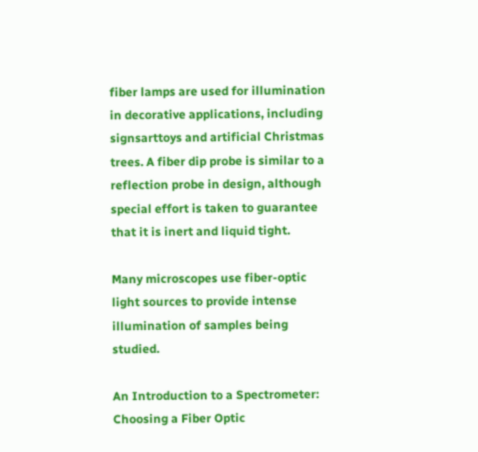fiber lamps are used for illumination in decorative applications, including signsarttoys and artificial Christmas trees. A fiber dip probe is similar to a reflection probe in design, although special effort is taken to guarantee that it is inert and liquid tight.

Many microscopes use fiber-optic light sources to provide intense illumination of samples being studied.

An Introduction to a Spectrometer: Choosing a Fiber Optic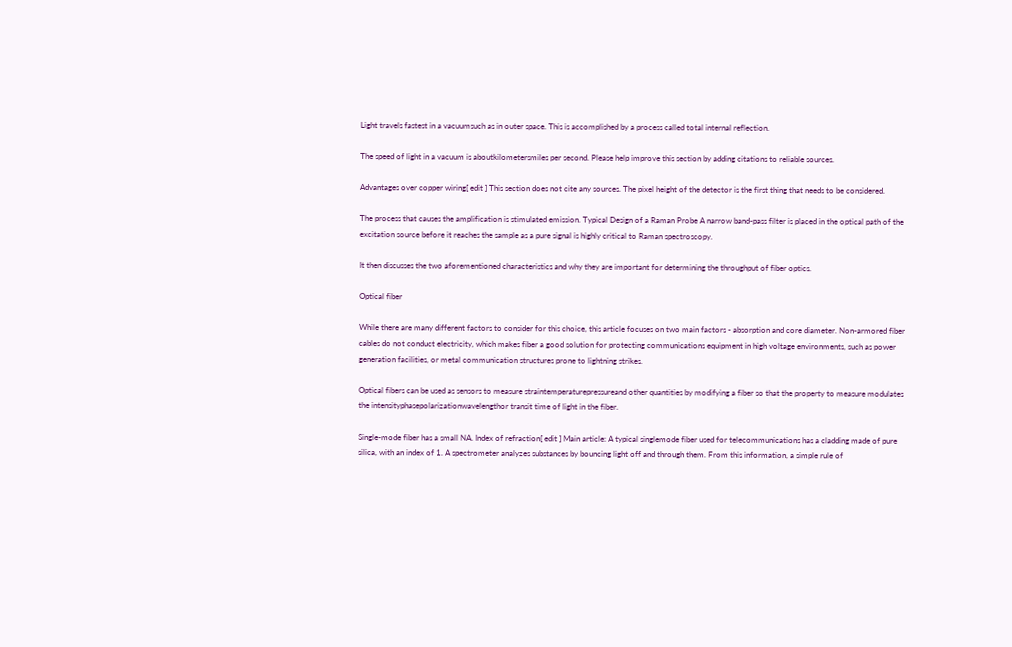Light travels fastest in a vacuumsuch as in outer space. This is accomplished by a process called total internal reflection.

The speed of light in a vacuum is aboutkilometersmiles per second. Please help improve this section by adding citations to reliable sources.

Advantages over copper wiring[ edit ] This section does not cite any sources. The pixel height of the detector is the first thing that needs to be considered.

The process that causes the amplification is stimulated emission. Typical Design of a Raman Probe A narrow band-pass filter is placed in the optical path of the excitation source before it reaches the sample as a pure signal is highly critical to Raman spectroscopy.

It then discusses the two aforementioned characteristics and why they are important for determining the throughput of fiber optics.

Optical fiber

While there are many different factors to consider for this choice, this article focuses on two main factors - absorption and core diameter. Non-armored fiber cables do not conduct electricity, which makes fiber a good solution for protecting communications equipment in high voltage environments, such as power generation facilities, or metal communication structures prone to lightning strikes.

Optical fibers can be used as sensors to measure straintemperaturepressureand other quantities by modifying a fiber so that the property to measure modulates the intensityphasepolarizationwavelengthor transit time of light in the fiber.

Single-mode fiber has a small NA. Index of refraction[ edit ] Main article: A typical singlemode fiber used for telecommunications has a cladding made of pure silica, with an index of 1. A spectrometer analyzes substances by bouncing light off and through them. From this information, a simple rule of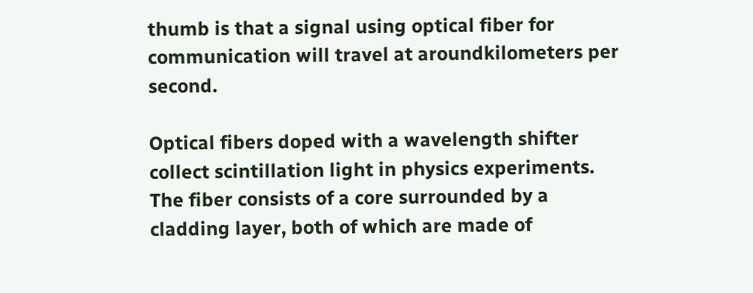thumb is that a signal using optical fiber for communication will travel at aroundkilometers per second.

Optical fibers doped with a wavelength shifter collect scintillation light in physics experiments. The fiber consists of a core surrounded by a cladding layer, both of which are made of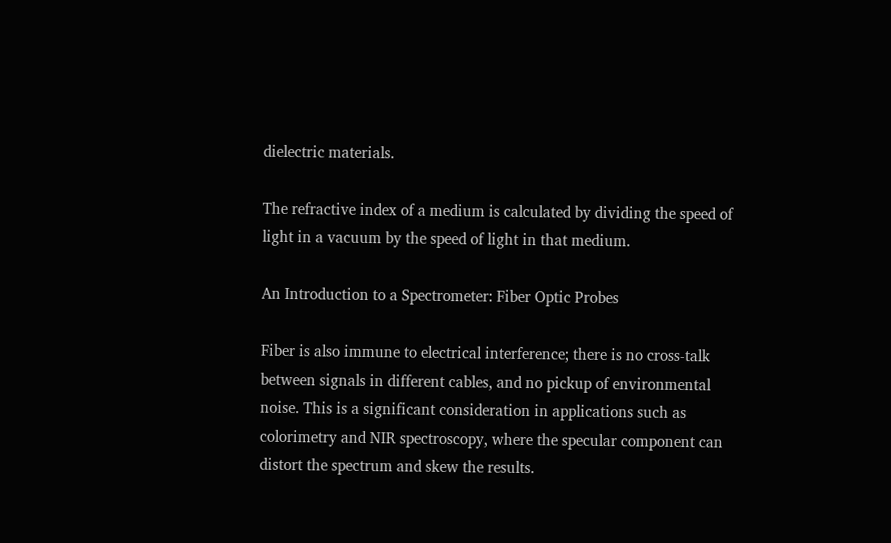dielectric materials.

The refractive index of a medium is calculated by dividing the speed of light in a vacuum by the speed of light in that medium.

An Introduction to a Spectrometer: Fiber Optic Probes

Fiber is also immune to electrical interference; there is no cross-talk between signals in different cables, and no pickup of environmental noise. This is a significant consideration in applications such as colorimetry and NIR spectroscopy, where the specular component can distort the spectrum and skew the results.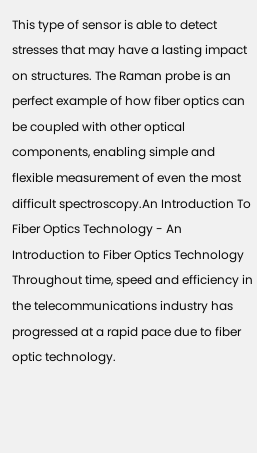This type of sensor is able to detect stresses that may have a lasting impact on structures. The Raman probe is an perfect example of how fiber optics can be coupled with other optical components, enabling simple and flexible measurement of even the most difficult spectroscopy.An Introduction To Fiber Optics Technology - An Introduction to Fiber Optics Technology Throughout time, speed and efficiency in the telecommunications industry has progressed at a rapid pace due to fiber optic technology.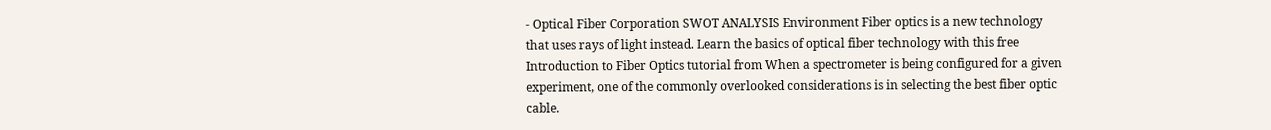- Optical Fiber Corporation SWOT ANALYSIS Environment Fiber optics is a new technology that uses rays of light instead. Learn the basics of optical fiber technology with this free Introduction to Fiber Optics tutorial from When a spectrometer is being configured for a given experiment, one of the commonly overlooked considerations is in selecting the best fiber optic cable.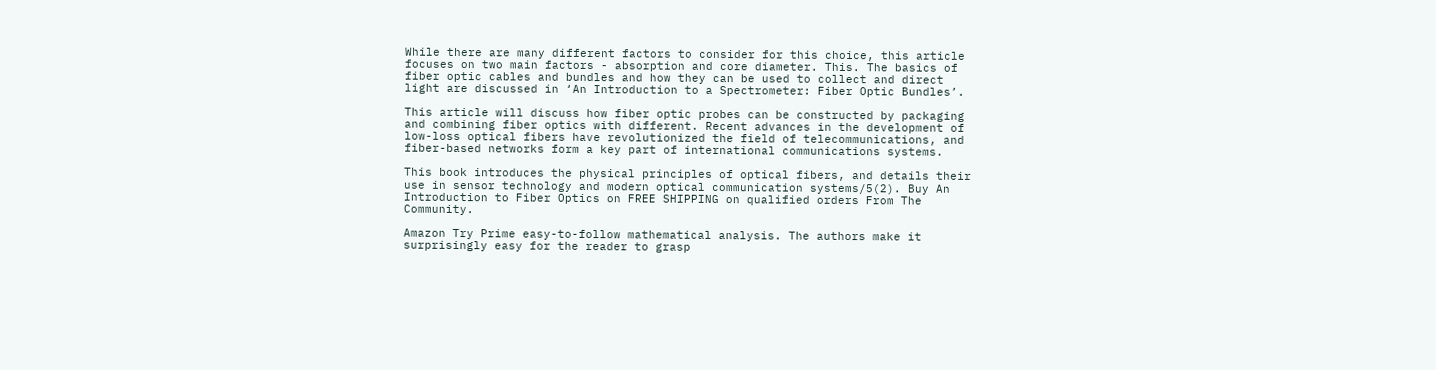While there are many different factors to consider for this choice, this article focuses on two main factors - absorption and core diameter. This. The basics of fiber optic cables and bundles and how they can be used to collect and direct light are discussed in ‘An Introduction to a Spectrometer: Fiber Optic Bundles’.

This article will discuss how fiber optic probes can be constructed by packaging and combining fiber optics with different. Recent advances in the development of low-loss optical fibers have revolutionized the field of telecommunications, and fiber-based networks form a key part of international communications systems.

This book introduces the physical principles of optical fibers, and details their use in sensor technology and modern optical communication systems/5(2). Buy An Introduction to Fiber Optics on FREE SHIPPING on qualified orders From The Community.

Amazon Try Prime easy-to-follow mathematical analysis. The authors make it surprisingly easy for the reader to grasp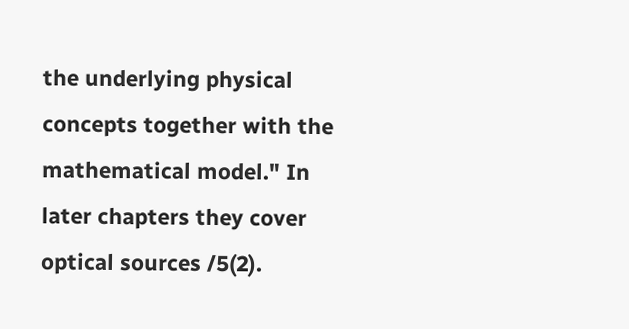the underlying physical concepts together with the mathematical model." In later chapters they cover optical sources /5(2).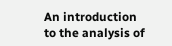An introduction to the analysis of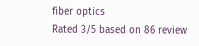fiber optics
Rated 3/5 based on 86 review